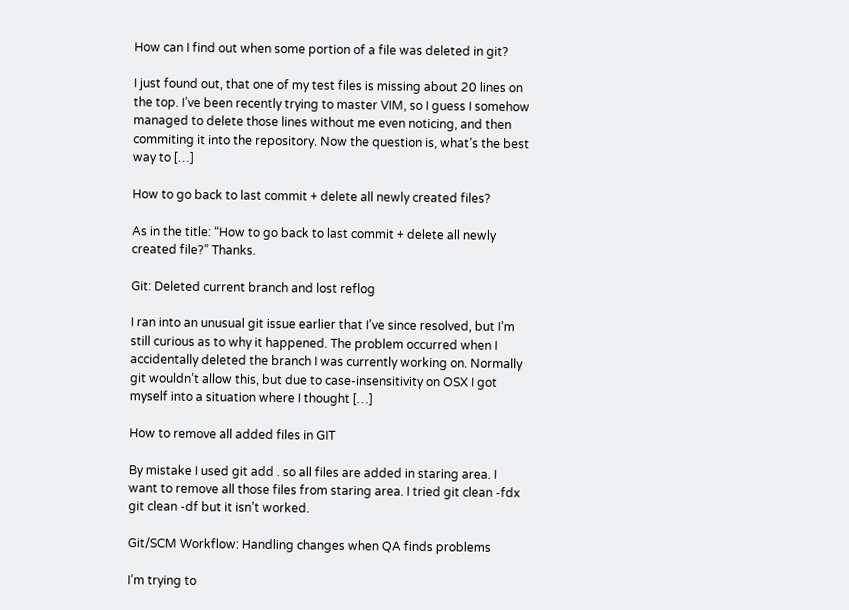How can I find out when some portion of a file was deleted in git?

I just found out, that one of my test files is missing about 20 lines on the top. I’ve been recently trying to master VIM, so I guess I somehow managed to delete those lines without me even noticing, and then commiting it into the repository. Now the question is, what’s the best way to […]

How to go back to last commit + delete all newly created files?

As in the title: “How to go back to last commit + delete all newly created file?” Thanks.

Git: Deleted current branch and lost reflog

I ran into an unusual git issue earlier that I’ve since resolved, but I’m still curious as to why it happened. The problem occurred when I accidentally deleted the branch I was currently working on. Normally git wouldn’t allow this, but due to case-insensitivity on OSX I got myself into a situation where I thought […]

How to remove all added files in GIT

By mistake I used git add . so all files are added in staring area. I want to remove all those files from staring area. I tried git clean -fdx git clean -df but it isn’t worked.

Git/SCM Workflow: Handling changes when QA finds problems

I’m trying to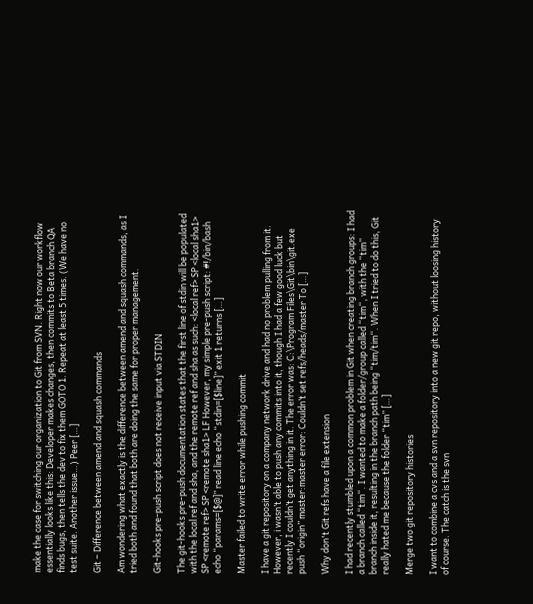make the case for switching our organization to Git from SVN. Right now our workflow essentially looks like this: Developer makes changes, then commits to Beta branch QA finds bugs, then tells the dev to fix them GOTO 1. Repeat at least 5 times. (We have no test suite. Another issue…) Peer […]

Git – Difference between amend and squash commands

Am wondering what exactly is the difference between amend and squash commands, as I tried both and found that both are doing the same for proper management.

Git-hooks pre-push script does not receive input via STDIN

The git-hooks pre-push documentation states that the first line of stdin will be populated with the local ref and sha, and the remote ref and sha as such: <local ref> SP <local sha1> SP <remote ref> SP <remote sha1> LF However, my simple pre-push script: #!/bin/bash echo “params=[$@]” read line echo “stdin=[$line]” exit 1 returns […]

Master failed to write error while pushing commit

I have a git repository on a company network drive and had no problem pulling from it. However, i wasn’t able to push any commits into it, though I had a few good luck but recently I couldn’t get anything in it. The error was: C:\Program Files\Git\bin\git.exe push “origin” master:master error: Couldn’t set refs/heads/master To […]

Why don't Git refs have a file extension

I had recently stumbled upon a common problem in Git when creating branch groups: I had a branch called “tim“. I wanted to make a folder/group called “tim“, with the “tim” branch inside it, resulting in the branch path being “tim/tim“. When I tried to do this, Git really hated me because the folder “tim” […]

Merge two git repository histories

I want to combine a cvs and a svn repository into a new git repo, without loosing history of course. The catch is the svn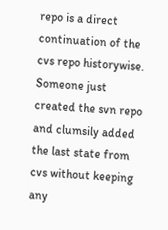repo is a direct continuation of the cvs repo historywise. Someone just created the svn repo and clumsily added the last state from cvs without keeping any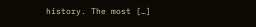history. The most […]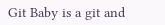Git Baby is a git and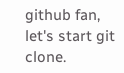github fan, let's start git clone.